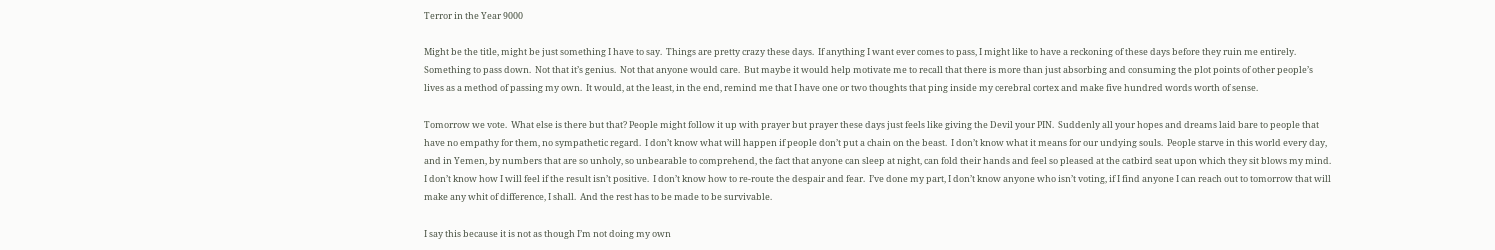Terror in the Year 9000

Might be the title, might be just something I have to say.  Things are pretty crazy these days.  If anything I want ever comes to pass, I might like to have a reckoning of these days before they ruin me entirely.  Something to pass down.  Not that it’s genius.  Not that anyone would care.  But maybe it would help motivate me to recall that there is more than just absorbing and consuming the plot points of other people’s lives as a method of passing my own.  It would, at the least, in the end, remind me that I have one or two thoughts that ping inside my cerebral cortex and make five hundred words worth of sense.

Tomorrow we vote.  What else is there but that? People might follow it up with prayer but prayer these days just feels like giving the Devil your PIN.  Suddenly all your hopes and dreams laid bare to people that have no empathy for them, no sympathetic regard.  I don’t know what will happen if people don’t put a chain on the beast.  I don’t know what it means for our undying souls.  People starve in this world every day, and in Yemen, by numbers that are so unholy, so unbearable to comprehend, the fact that anyone can sleep at night, can fold their hands and feel so pleased at the catbird seat upon which they sit blows my mind.   I don’t know how I will feel if the result isn’t positive.  I don’t know how to re-route the despair and fear.  I’ve done my part, I don’t know anyone who isn’t voting, if I find anyone I can reach out to tomorrow that will make any whit of difference, I shall.  And the rest has to be made to be survivable.

I say this because it is not as though I’m not doing my own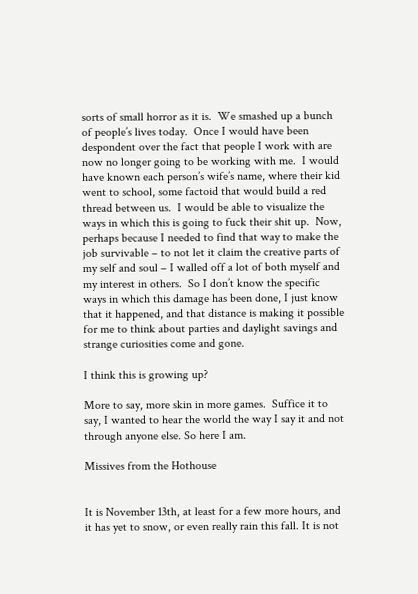sorts of small horror as it is.  We smashed up a bunch of people’s lives today.  Once I would have been despondent over the fact that people I work with are now no longer going to be working with me.  I would have known each person’s wife’s name, where their kid went to school, some factoid that would build a red thread between us.  I would be able to visualize the ways in which this is going to fuck their shit up.  Now, perhaps because I needed to find that way to make the job survivable – to not let it claim the creative parts of my self and soul – I walled off a lot of both myself and my interest in others.  So I don’t know the specific ways in which this damage has been done, I just know that it happened, and that distance is making it possible for me to think about parties and daylight savings and strange curiosities come and gone.

I think this is growing up?

More to say, more skin in more games.  Suffice it to say, I wanted to hear the world the way I say it and not through anyone else. So here I am.

Missives from the Hothouse


It is November 13th, at least for a few more hours, and it has yet to snow, or even really rain this fall. It is not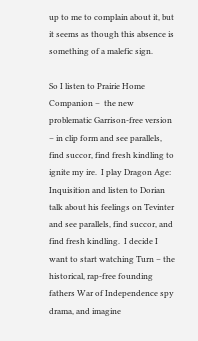up to me to complain about it, but it seems as though this absence is something of a malefic sign.

So I listen to Prairie Home Companion –  the new problematic Garrison-free version – in clip form and see parallels, find succor, find fresh kindling to ignite my ire.  I play Dragon Age: Inquisition and listen to Dorian talk about his feelings on Tevinter and see parallels, find succor, and find fresh kindling.  I decide I want to start watching Turn – the historical, rap-free founding fathers War of Independence spy drama, and imagine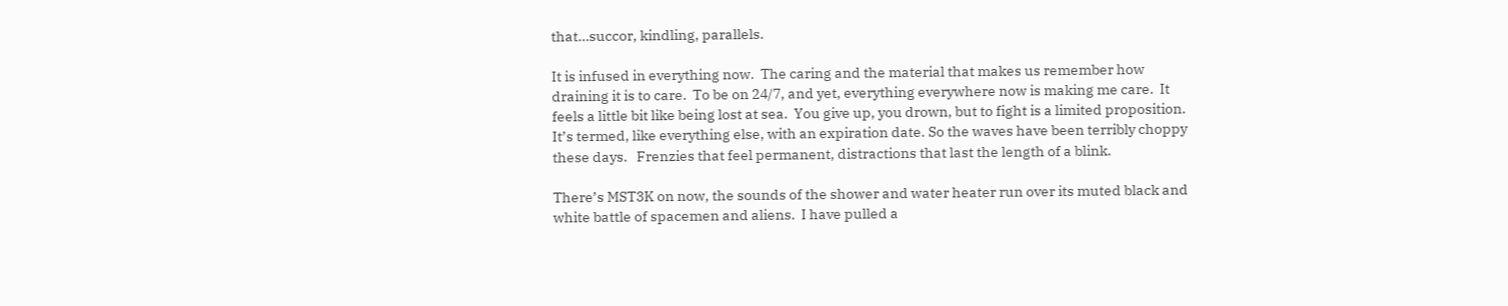that…succor, kindling, parallels.

It is infused in everything now.  The caring and the material that makes us remember how draining it is to care.  To be on 24/7, and yet, everything everywhere now is making me care.  It feels a little bit like being lost at sea.  You give up, you drown, but to fight is a limited proposition.  It’s termed, like everything else, with an expiration date. So the waves have been terribly choppy these days.   Frenzies that feel permanent, distractions that last the length of a blink.

There’s MST3K on now, the sounds of the shower and water heater run over its muted black and white battle of spacemen and aliens.  I have pulled a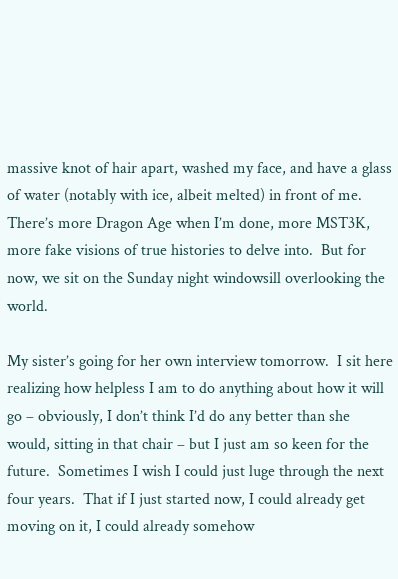massive knot of hair apart, washed my face, and have a glass of water (notably with ice, albeit melted) in front of me.  There’s more Dragon Age when I’m done, more MST3K, more fake visions of true histories to delve into.  But for now, we sit on the Sunday night windowsill overlooking the world.

My sister’s going for her own interview tomorrow.  I sit here realizing how helpless I am to do anything about how it will go – obviously, I don’t think I’d do any better than she would, sitting in that chair – but I just am so keen for the future.  Sometimes I wish I could just luge through the next four years.  That if I just started now, I could already get moving on it, I could already somehow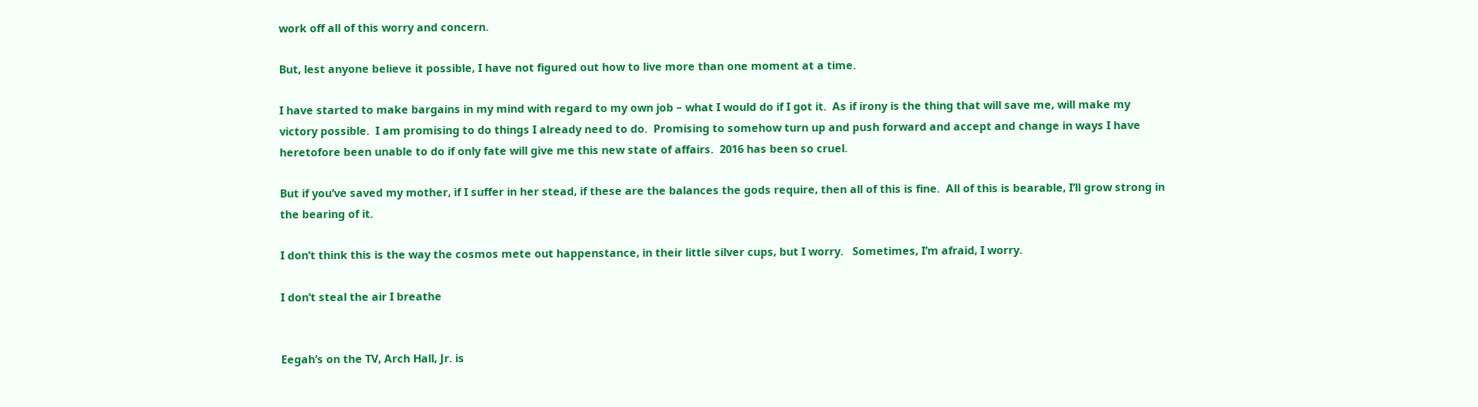work off all of this worry and concern.

But, lest anyone believe it possible, I have not figured out how to live more than one moment at a time.

I have started to make bargains in my mind with regard to my own job – what I would do if I got it.  As if irony is the thing that will save me, will make my victory possible.  I am promising to do things I already need to do.  Promising to somehow turn up and push forward and accept and change in ways I have heretofore been unable to do if only fate will give me this new state of affairs.  2016 has been so cruel.

But if you’ve saved my mother, if I suffer in her stead, if these are the balances the gods require, then all of this is fine.  All of this is bearable, I’ll grow strong in the bearing of it.

I don’t think this is the way the cosmos mete out happenstance, in their little silver cups, but I worry.   Sometimes, I’m afraid, I worry.

I don’t steal the air I breathe


Eegah’s on the TV, Arch Hall, Jr. is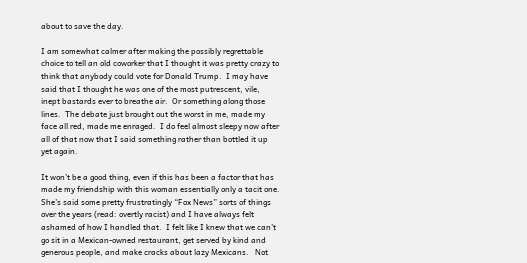about to save the day.

I am somewhat calmer after making the possibly regrettable choice to tell an old coworker that I thought it was pretty crazy to think that anybody could vote for Donald Trump.  I may have said that I thought he was one of the most putrescent, vile, inept bastards ever to breathe air.  Or something along those lines.  The debate just brought out the worst in me, made my face all red, made me enraged.  I do feel almost sleepy now after all of that now that I said something rather than bottled it up yet again.

It won’t be a good thing, even if this has been a factor that has made my friendship with this woman essentially only a tacit one.  She’s said some pretty frustratingly “Fox News” sorts of things over the years (read: overtly racist) and I have always felt ashamed of how I handled that.  I felt like I knew that we can’t go sit in a Mexican-owned restaurant, get served by kind and generous people, and make cracks about lazy Mexicans.   Not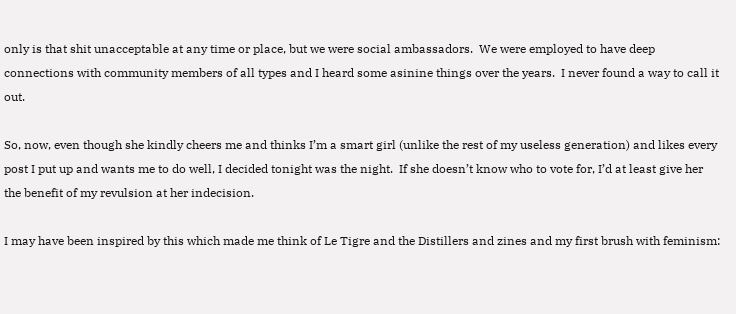only is that shit unacceptable at any time or place, but we were social ambassadors.  We were employed to have deep connections with community members of all types and I heard some asinine things over the years.  I never found a way to call it out.

So, now, even though she kindly cheers me and thinks I’m a smart girl (unlike the rest of my useless generation) and likes every post I put up and wants me to do well, I decided tonight was the night.  If she doesn’t know who to vote for, I’d at least give her the benefit of my revulsion at her indecision.

I may have been inspired by this which made me think of Le Tigre and the Distillers and zines and my first brush with feminism: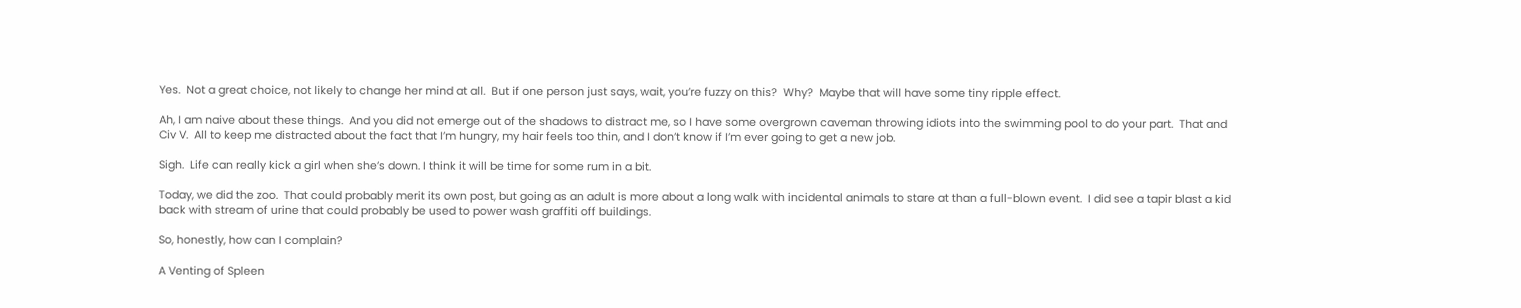Yes.  Not a great choice, not likely to change her mind at all.  But if one person just says, wait, you’re fuzzy on this?  Why?  Maybe that will have some tiny ripple effect.

Ah, I am naive about these things.  And you did not emerge out of the shadows to distract me, so I have some overgrown caveman throwing idiots into the swimming pool to do your part.  That and Civ V.  All to keep me distracted about the fact that I’m hungry, my hair feels too thin, and I don’t know if I’m ever going to get a new job.

Sigh.  Life can really kick a girl when she’s down. I think it will be time for some rum in a bit.

Today, we did the zoo.  That could probably merit its own post, but going as an adult is more about a long walk with incidental animals to stare at than a full-blown event.  I did see a tapir blast a kid back with stream of urine that could probably be used to power wash graffiti off buildings.

So, honestly, how can I complain?

A Venting of Spleen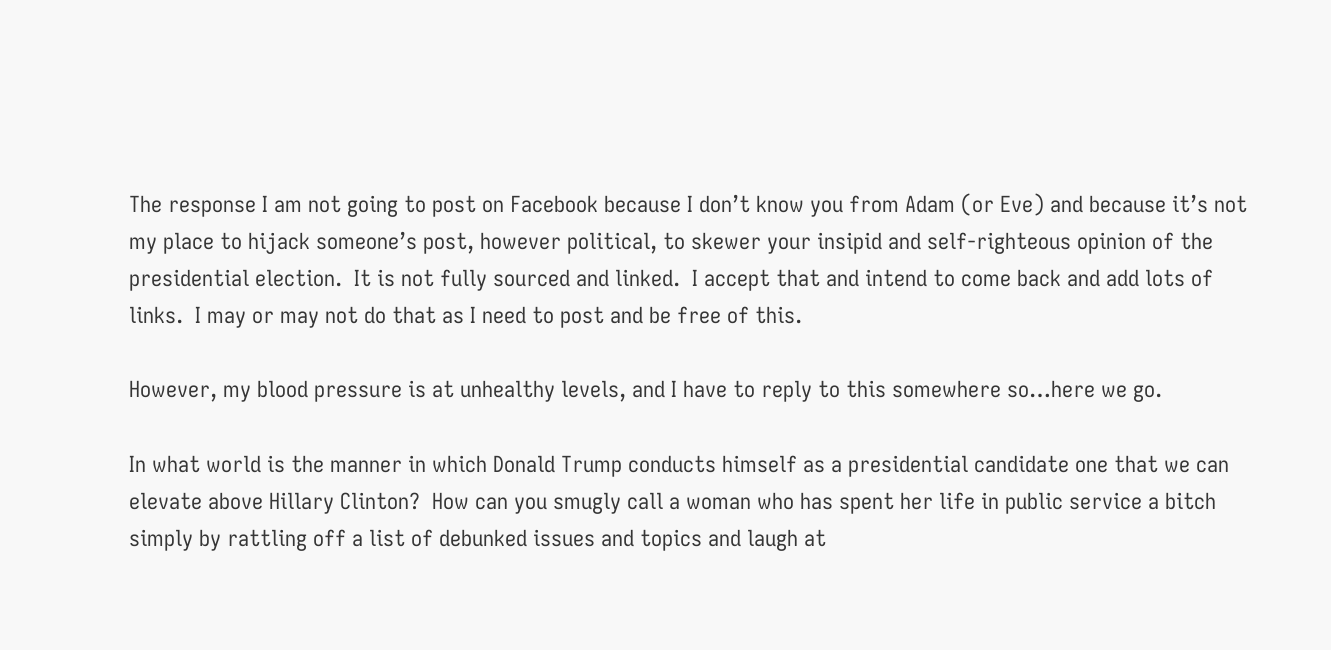The response I am not going to post on Facebook because I don’t know you from Adam (or Eve) and because it’s not my place to hijack someone’s post, however political, to skewer your insipid and self-righteous opinion of the presidential election.  It is not fully sourced and linked.  I accept that and intend to come back and add lots of links.  I may or may not do that as I need to post and be free of this.

However, my blood pressure is at unhealthy levels, and I have to reply to this somewhere so…here we go.

In what world is the manner in which Donald Trump conducts himself as a presidential candidate one that we can elevate above Hillary Clinton?  How can you smugly call a woman who has spent her life in public service a bitch simply by rattling off a list of debunked issues and topics and laugh at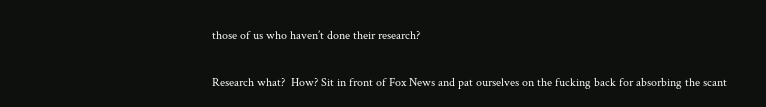those of us who haven’t done their research?

Research what?  How? Sit in front of Fox News and pat ourselves on the fucking back for absorbing the scant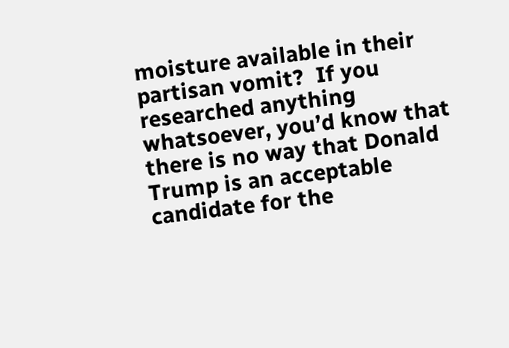moisture available in their partisan vomit?  If you researched anything whatsoever, you’d know that there is no way that Donald Trump is an acceptable candidate for the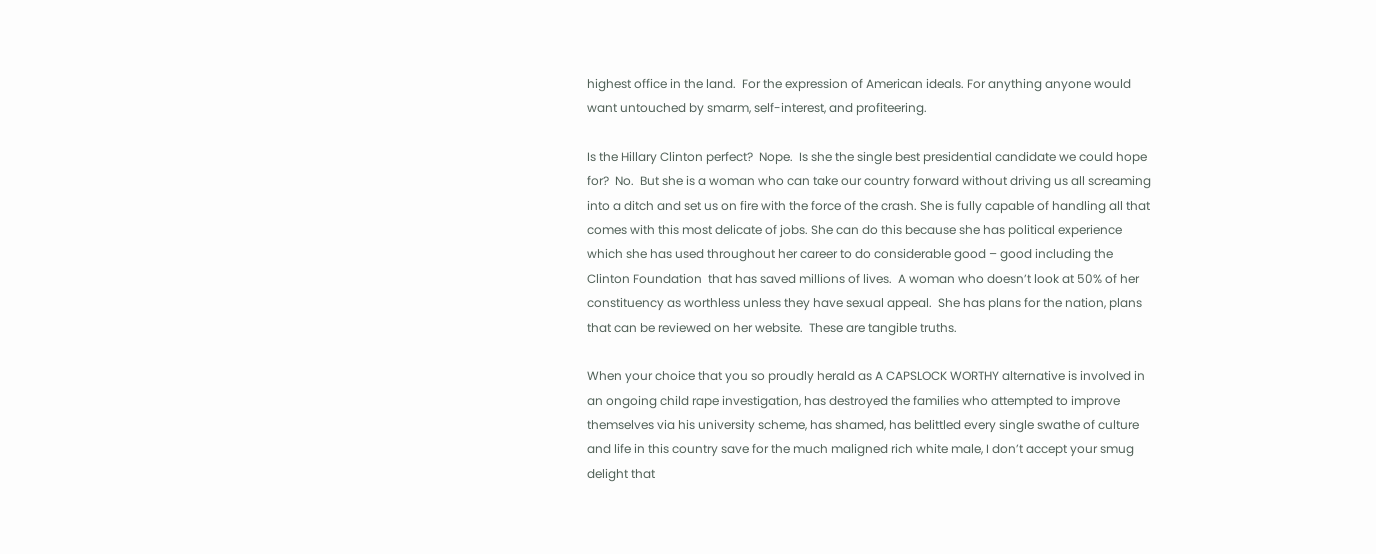highest office in the land.  For the expression of American ideals. For anything anyone would want untouched by smarm, self-interest, and profiteering.

Is the Hillary Clinton perfect?  Nope.  Is she the single best presidential candidate we could hope for?  No.  But she is a woman who can take our country forward without driving us all screaming into a ditch and set us on fire with the force of the crash. She is fully capable of handling all that comes with this most delicate of jobs. She can do this because she has political experience which she has used throughout her career to do considerable good – good including the Clinton Foundation  that has saved millions of lives.  A woman who doesn’t look at 50% of her constituency as worthless unless they have sexual appeal.  She has plans for the nation, plans that can be reviewed on her website.  These are tangible truths.

When your choice that you so proudly herald as A CAPSLOCK WORTHY alternative is involved in an ongoing child rape investigation, has destroyed the families who attempted to improve themselves via his university scheme, has shamed, has belittled every single swathe of culture and life in this country save for the much maligned rich white male, I don’t accept your smug delight that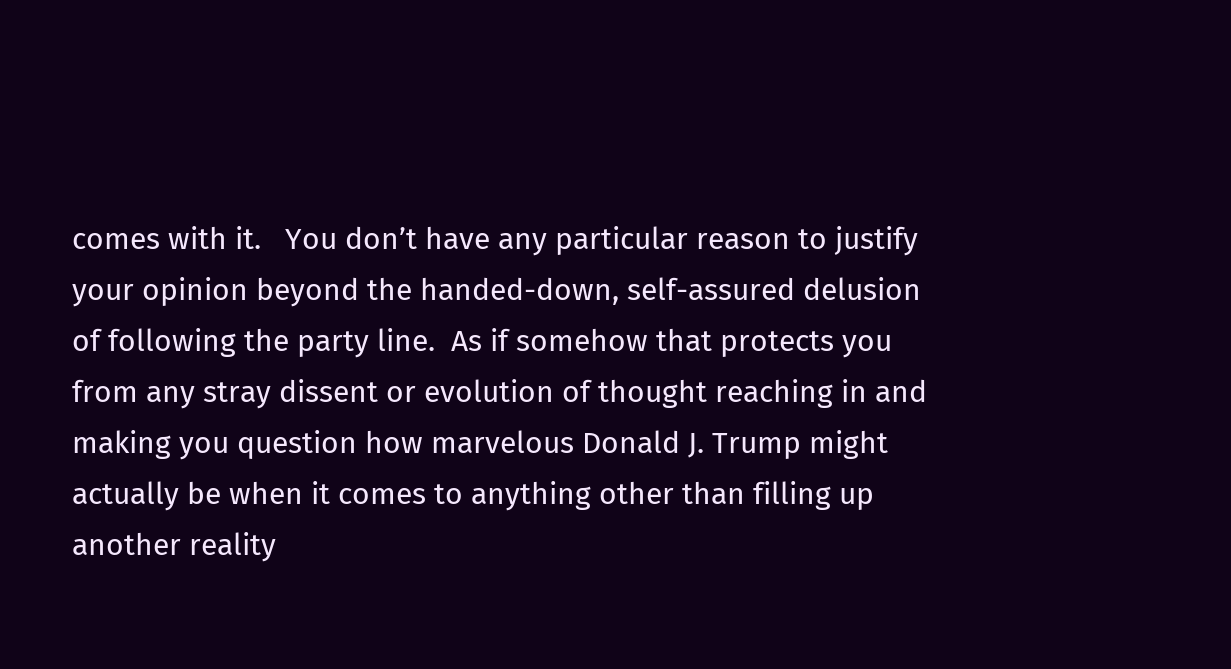comes with it.   You don’t have any particular reason to justify your opinion beyond the handed-down, self-assured delusion of following the party line.  As if somehow that protects you from any stray dissent or evolution of thought reaching in and making you question how marvelous Donald J. Trump might actually be when it comes to anything other than filling up another reality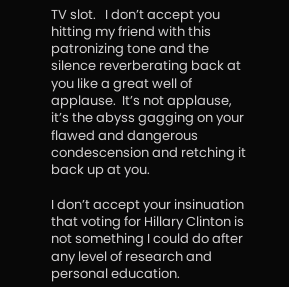TV slot.   I don’t accept you hitting my friend with this patronizing tone and the silence reverberating back at you like a great well of applause.  It’s not applause, it’s the abyss gagging on your flawed and dangerous condescension and retching it back up at you.

I don’t accept your insinuation that voting for Hillary Clinton is not something I could do after any level of research and personal education.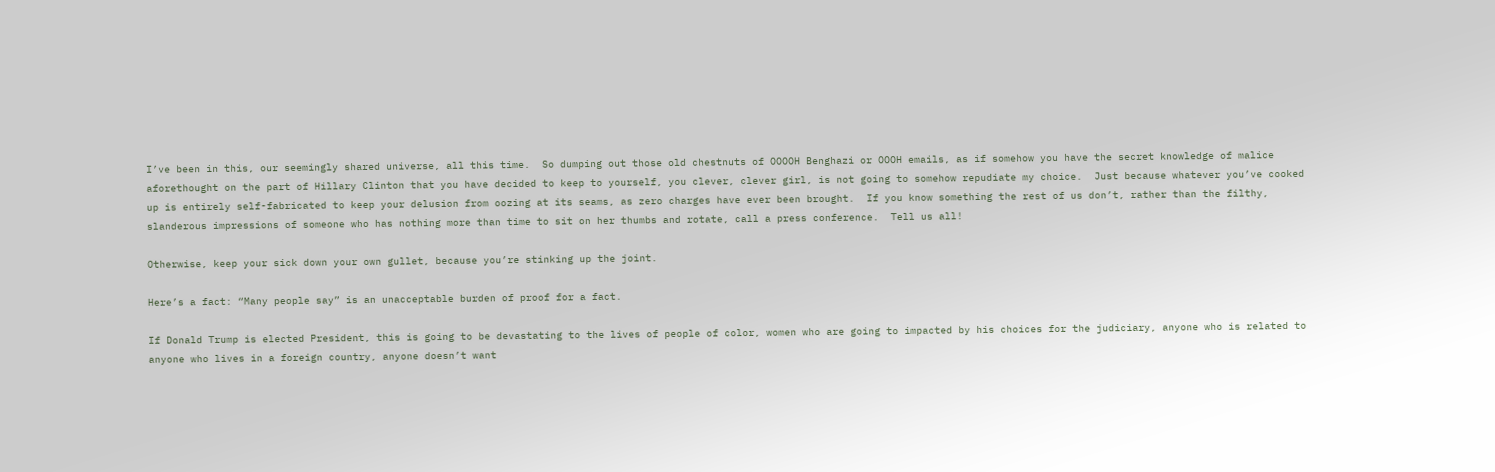I’ve been in this, our seemingly shared universe, all this time.  So dumping out those old chestnuts of OOOOH Benghazi or OOOH emails, as if somehow you have the secret knowledge of malice aforethought on the part of Hillary Clinton that you have decided to keep to yourself, you clever, clever girl, is not going to somehow repudiate my choice.  Just because whatever you’ve cooked up is entirely self-fabricated to keep your delusion from oozing at its seams, as zero charges have ever been brought.  If you know something the rest of us don’t, rather than the filthy, slanderous impressions of someone who has nothing more than time to sit on her thumbs and rotate, call a press conference.  Tell us all!

Otherwise, keep your sick down your own gullet, because you’re stinking up the joint.

Here’s a fact: “Many people say” is an unacceptable burden of proof for a fact.

If Donald Trump is elected President, this is going to be devastating to the lives of people of color, women who are going to impacted by his choices for the judiciary, anyone who is related to anyone who lives in a foreign country, anyone doesn’t want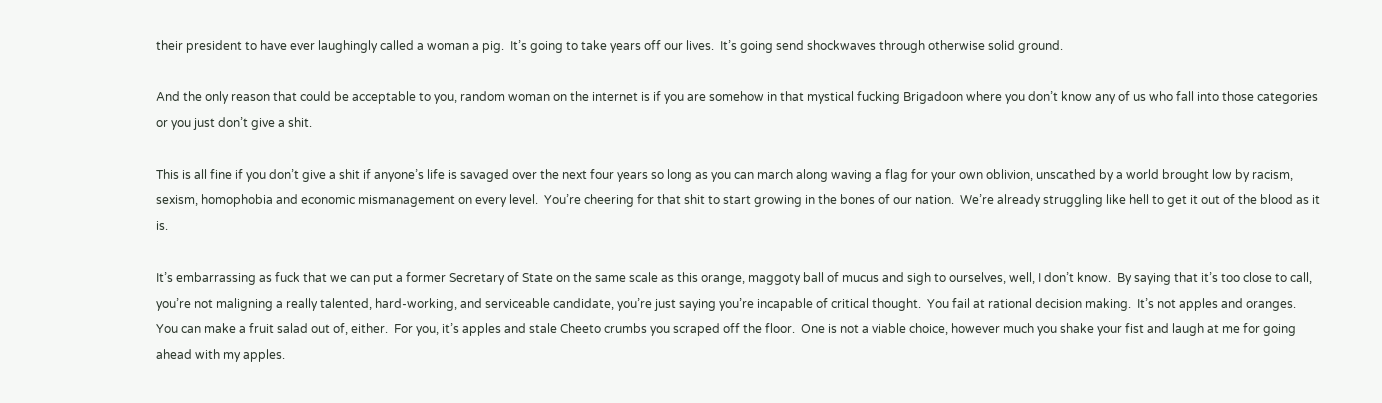their president to have ever laughingly called a woman a pig.  It’s going to take years off our lives.  It’s going send shockwaves through otherwise solid ground.

And the only reason that could be acceptable to you, random woman on the internet is if you are somehow in that mystical fucking Brigadoon where you don’t know any of us who fall into those categories or you just don’t give a shit.

This is all fine if you don’t give a shit if anyone’s life is savaged over the next four years so long as you can march along waving a flag for your own oblivion, unscathed by a world brought low by racism, sexism, homophobia and economic mismanagement on every level.  You’re cheering for that shit to start growing in the bones of our nation.  We’re already struggling like hell to get it out of the blood as it is.

It’s embarrassing as fuck that we can put a former Secretary of State on the same scale as this orange, maggoty ball of mucus and sigh to ourselves, well, I don’t know.  By saying that it’s too close to call, you’re not maligning a really talented, hard-working, and serviceable candidate, you’re just saying you’re incapable of critical thought.  You fail at rational decision making.  It’s not apples and oranges.  You can make a fruit salad out of, either.  For you, it’s apples and stale Cheeto crumbs you scraped off the floor.  One is not a viable choice, however much you shake your fist and laugh at me for going ahead with my apples.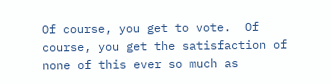Of course, you get to vote.  Of course, you get the satisfaction of none of this ever so much as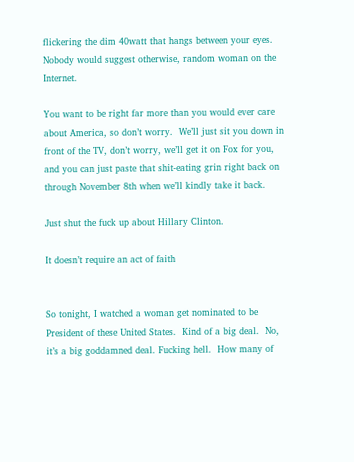flickering the dim 40watt that hangs between your eyes.  Nobody would suggest otherwise, random woman on the Internet.

You want to be right far more than you would ever care about America, so don’t worry.  We’ll just sit you down in front of the TV, don’t worry, we’ll get it on Fox for you, and you can just paste that shit-eating grin right back on through November 8th when we’ll kindly take it back.

Just shut the fuck up about Hillary Clinton.

It doesn’t require an act of faith


So tonight, I watched a woman get nominated to be President of these United States.  Kind of a big deal.  No, it’s a big goddamned deal. Fucking hell.  How many of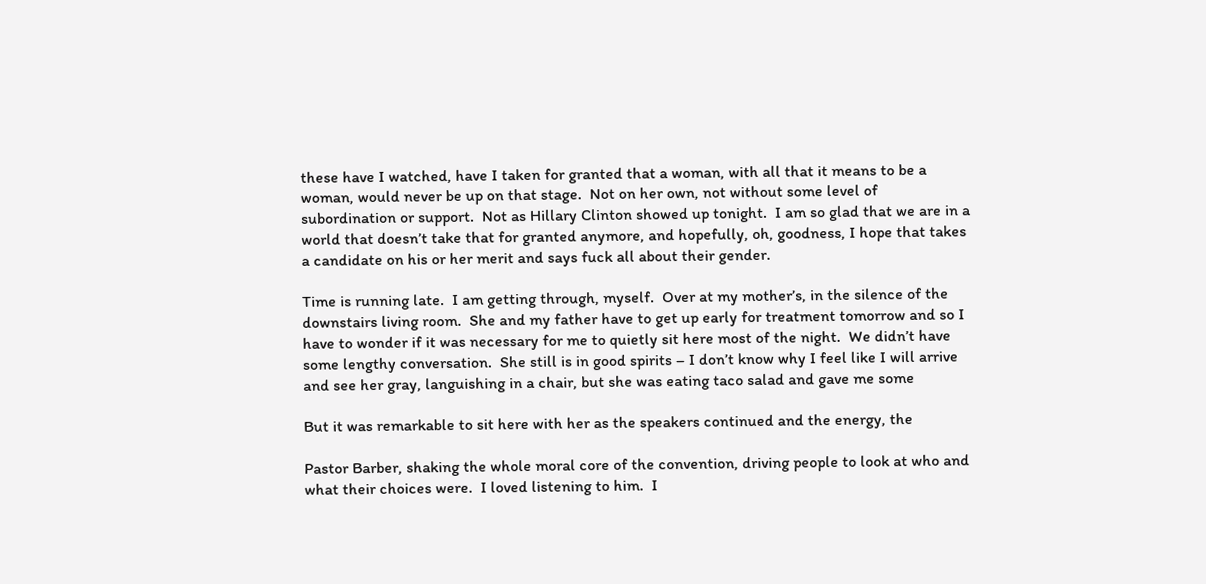these have I watched, have I taken for granted that a woman, with all that it means to be a woman, would never be up on that stage.  Not on her own, not without some level of subordination or support.  Not as Hillary Clinton showed up tonight.  I am so glad that we are in a world that doesn’t take that for granted anymore, and hopefully, oh, goodness, I hope that takes a candidate on his or her merit and says fuck all about their gender.

Time is running late.  I am getting through, myself.  Over at my mother’s, in the silence of the downstairs living room.  She and my father have to get up early for treatment tomorrow and so I have to wonder if it was necessary for me to quietly sit here most of the night.  We didn’t have some lengthy conversation.  She still is in good spirits – I don’t know why I feel like I will arrive and see her gray, languishing in a chair, but she was eating taco salad and gave me some

But it was remarkable to sit here with her as the speakers continued and the energy, the

Pastor Barber, shaking the whole moral core of the convention, driving people to look at who and what their choices were.  I loved listening to him.  I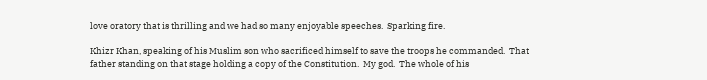love oratory that is thrilling and we had so many enjoyable speeches.  Sparking fire.

Khizr Khan, speaking of his Muslim son who sacrificed himself to save the troops he commanded.  That father standing on that stage holding a copy of the Constitution.  My god.  The whole of his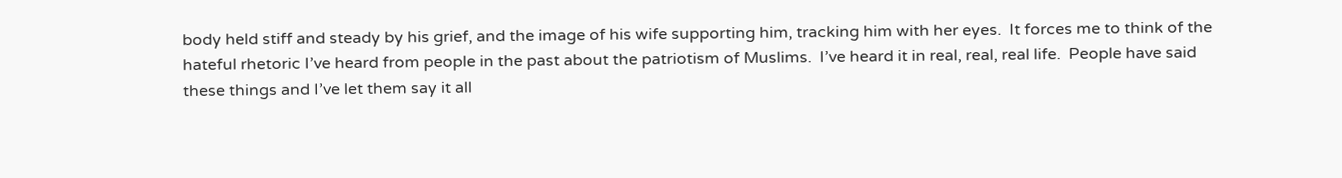body held stiff and steady by his grief, and the image of his wife supporting him, tracking him with her eyes.  It forces me to think of the hateful rhetoric I’ve heard from people in the past about the patriotism of Muslims.  I’ve heard it in real, real, real life.  People have said these things and I’ve let them say it all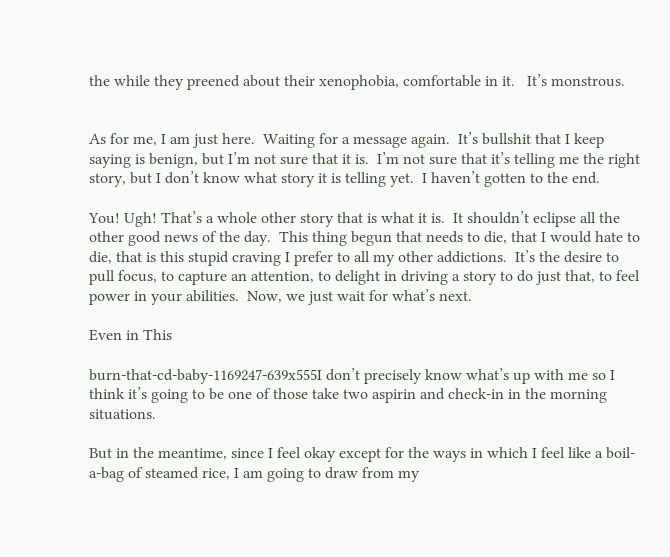the while they preened about their xenophobia, comfortable in it.   It’s monstrous.


As for me, I am just here.  Waiting for a message again.  It’s bullshit that I keep saying is benign, but I’m not sure that it is.  I’m not sure that it’s telling me the right story, but I don’t know what story it is telling yet.  I haven’t gotten to the end.

You! Ugh! That’s a whole other story that is what it is.  It shouldn’t eclipse all the other good news of the day.  This thing begun that needs to die, that I would hate to die, that is this stupid craving I prefer to all my other addictions.  It’s the desire to pull focus, to capture an attention, to delight in driving a story to do just that, to feel power in your abilities.  Now, we just wait for what’s next.

Even in This

burn-that-cd-baby-1169247-639x555I don’t precisely know what’s up with me so I think it’s going to be one of those take two aspirin and check-in in the morning situations.

But in the meantime, since I feel okay except for the ways in which I feel like a boil-a-bag of steamed rice, I am going to draw from my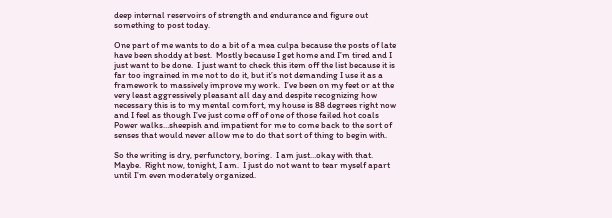deep internal reservoirs of strength and endurance and figure out something to post today.

One part of me wants to do a bit of a mea culpa because the posts of late have been shoddy at best.  Mostly because I get home and I’m tired and I just want to be done.  I just want to check this item off the list because it is far too ingrained in me not to do it, but it’s not demanding I use it as a framework to massively improve my work.  I’ve been on my feet or at the very least aggressively pleasant all day and despite recognizing how necessary this is to my mental comfort, my house is 88 degrees right now and I feel as though I’ve just come off of one of those failed hot coals Power walks…sheepish and impatient for me to come back to the sort of senses that would never allow me to do that sort of thing to begin with.

So the writing is dry, perfunctory, boring.  I am just…okay with that.  Maybe.  Right now, tonight, I am.  I just do not want to tear myself apart until I’m even moderately organized.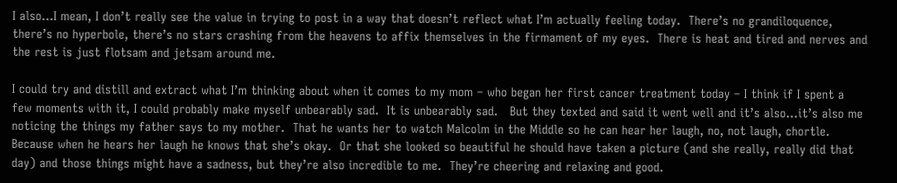I also…I mean, I don’t really see the value in trying to post in a way that doesn’t reflect what I’m actually feeling today.  There’s no grandiloquence, there’s no hyperbole, there’s no stars crashing from the heavens to affix themselves in the firmament of my eyes.  There is heat and tired and nerves and the rest is just flotsam and jetsam around me.

I could try and distill and extract what I’m thinking about when it comes to my mom – who began her first cancer treatment today – I think if I spent a few moments with it, I could probably make myself unbearably sad.  It is unbearably sad.   But they texted and said it went well and it’s also…it’s also me noticing the things my father says to my mother.  That he wants her to watch Malcolm in the Middle so he can hear her laugh, no, not laugh, chortle.  Because when he hears her laugh he knows that she’s okay.  Or that she looked so beautiful he should have taken a picture (and she really, really did that day) and those things might have a sadness, but they’re also incredible to me.  They’re cheering and relaxing and good.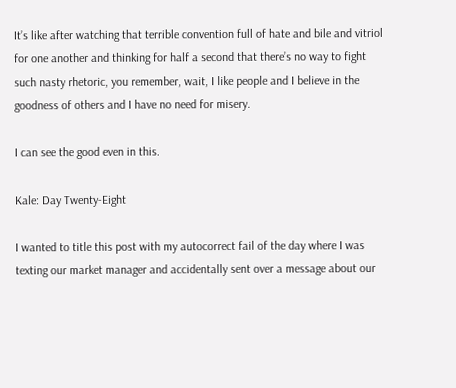It’s like after watching that terrible convention full of hate and bile and vitriol for one another and thinking for half a second that there’s no way to fight such nasty rhetoric, you remember, wait, I like people and I believe in the goodness of others and I have no need for misery.

I can see the good even in this.

Kale: Day Twenty-Eight

I wanted to title this post with my autocorrect fail of the day where I was texting our market manager and accidentally sent over a message about our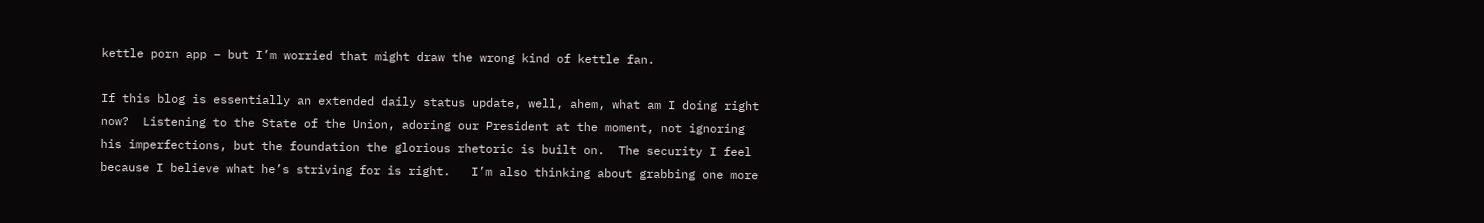kettle porn app – but I’m worried that might draw the wrong kind of kettle fan.

If this blog is essentially an extended daily status update, well, ahem, what am I doing right now?  Listening to the State of the Union, adoring our President at the moment, not ignoring his imperfections, but the foundation the glorious rhetoric is built on.  The security I feel because I believe what he’s striving for is right.   I’m also thinking about grabbing one more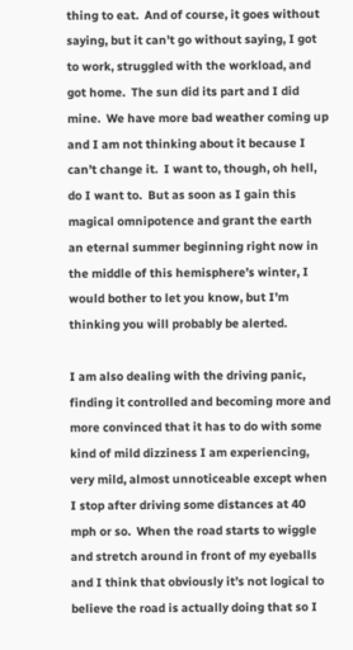thing to eat.  And of course, it goes without saying, but it can’t go without saying, I got to work, struggled with the workload, and got home.  The sun did its part and I did mine.  We have more bad weather coming up and I am not thinking about it because I can’t change it.  I want to, though, oh hell, do I want to.  But as soon as I gain this magical omnipotence and grant the earth an eternal summer beginning right now in the middle of this hemisphere’s winter, I would bother to let you know, but I’m thinking you will probably be alerted.

I am also dealing with the driving panic, finding it controlled and becoming more and more convinced that it has to do with some kind of mild dizziness I am experiencing, very mild, almost unnoticeable except when I stop after driving some distances at 40 mph or so.  When the road starts to wiggle and stretch around in front of my eyeballs and I think that obviously it’s not logical to believe the road is actually doing that so I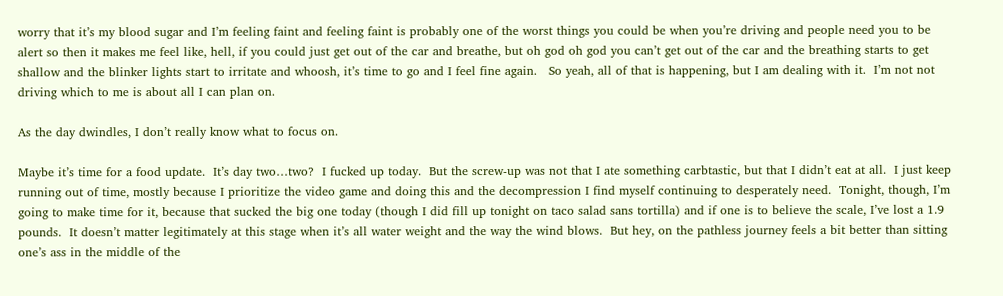worry that it’s my blood sugar and I’m feeling faint and feeling faint is probably one of the worst things you could be when you’re driving and people need you to be alert so then it makes me feel like, hell, if you could just get out of the car and breathe, but oh god oh god you can’t get out of the car and the breathing starts to get shallow and the blinker lights start to irritate and whoosh, it’s time to go and I feel fine again.   So yeah, all of that is happening, but I am dealing with it.  I’m not not driving which to me is about all I can plan on.

As the day dwindles, I don’t really know what to focus on.

Maybe it’s time for a food update.  It’s day two…two?  I fucked up today.  But the screw-up was not that I ate something carbtastic, but that I didn’t eat at all.  I just keep running out of time, mostly because I prioritize the video game and doing this and the decompression I find myself continuing to desperately need.  Tonight, though, I’m going to make time for it, because that sucked the big one today (though I did fill up tonight on taco salad sans tortilla) and if one is to believe the scale, I’ve lost a 1.9 pounds.  It doesn’t matter legitimately at this stage when it’s all water weight and the way the wind blows.  But hey, on the pathless journey feels a bit better than sitting one’s ass in the middle of the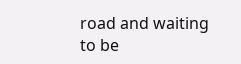road and waiting to be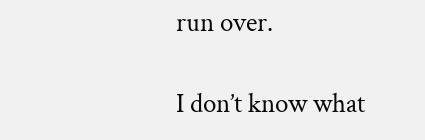run over.

I don’t know what